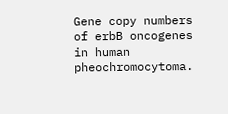Gene copy numbers of erbB oncogenes in human pheochromocytoma.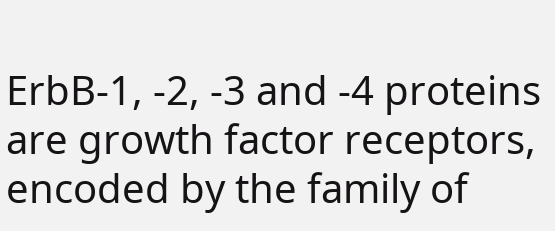ErbB-1, -2, -3 and -4 proteins are growth factor receptors, encoded by the family of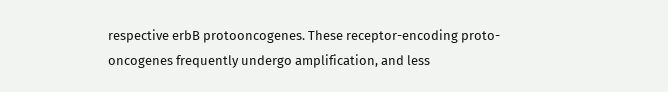respective erbB protooncogenes. These receptor-encoding proto-oncogenes frequently undergo amplification, and less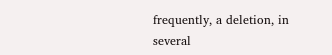frequently, a deletion, in several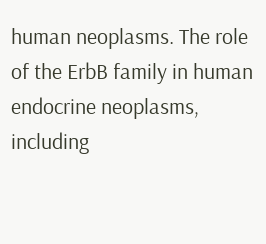human neoplasms. The role of the ErbB family in human endocrine neoplasms, including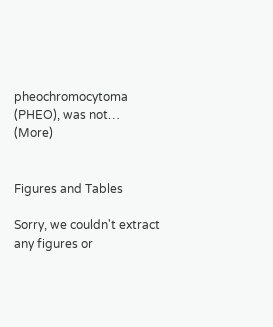pheochromocytoma (PHEO), was not… (More)


Figures and Tables

Sorry, we couldn't extract any figures or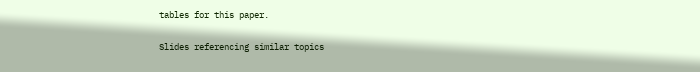tables for this paper.

Slides referencing similar topics